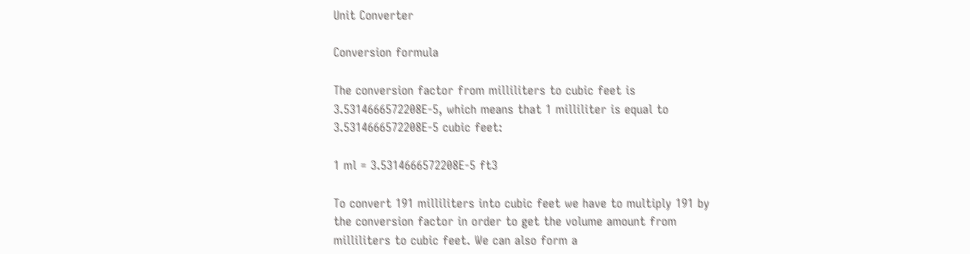Unit Converter

Conversion formula

The conversion factor from milliliters to cubic feet is 3.5314666572208E-5, which means that 1 milliliter is equal to 3.5314666572208E-5 cubic feet:

1 ml = 3.5314666572208E-5 ft3

To convert 191 milliliters into cubic feet we have to multiply 191 by the conversion factor in order to get the volume amount from milliliters to cubic feet. We can also form a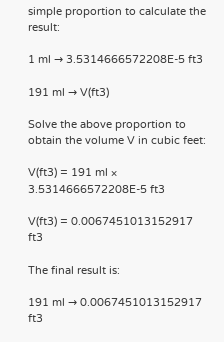simple proportion to calculate the result:

1 ml → 3.5314666572208E-5 ft3

191 ml → V(ft3)

Solve the above proportion to obtain the volume V in cubic feet:

V(ft3) = 191 ml × 3.5314666572208E-5 ft3

V(ft3) = 0.0067451013152917 ft3

The final result is:

191 ml → 0.0067451013152917 ft3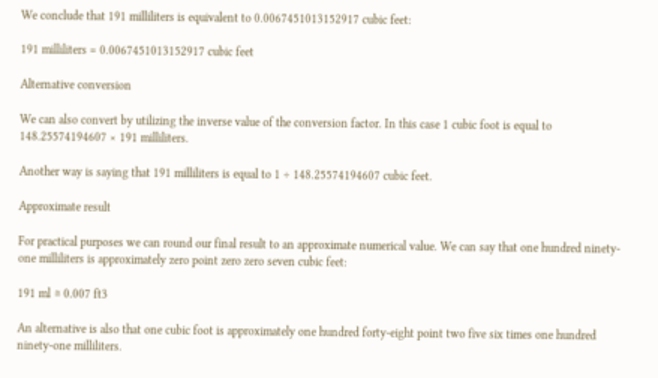We conclude that 191 milliliters is equivalent to 0.0067451013152917 cubic feet:

191 milliliters = 0.0067451013152917 cubic feet

Alternative conversion

We can also convert by utilizing the inverse value of the conversion factor. In this case 1 cubic foot is equal to 148.25574194607 × 191 milliliters.

Another way is saying that 191 milliliters is equal to 1 ÷ 148.25574194607 cubic feet.

Approximate result

For practical purposes we can round our final result to an approximate numerical value. We can say that one hundred ninety-one milliliters is approximately zero point zero zero seven cubic feet:

191 ml ≅ 0.007 ft3

An alternative is also that one cubic foot is approximately one hundred forty-eight point two five six times one hundred ninety-one milliliters.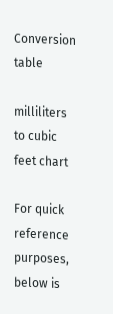Conversion table

milliliters to cubic feet chart

For quick reference purposes, below is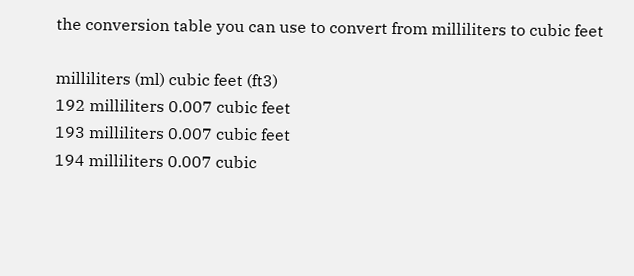the conversion table you can use to convert from milliliters to cubic feet

milliliters (ml) cubic feet (ft3)
192 milliliters 0.007 cubic feet
193 milliliters 0.007 cubic feet
194 milliliters 0.007 cubic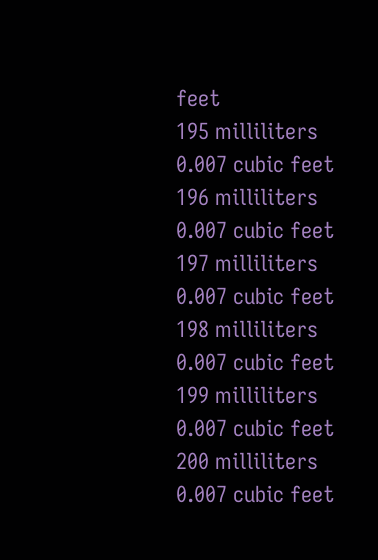feet
195 milliliters 0.007 cubic feet
196 milliliters 0.007 cubic feet
197 milliliters 0.007 cubic feet
198 milliliters 0.007 cubic feet
199 milliliters 0.007 cubic feet
200 milliliters 0.007 cubic feet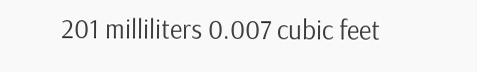201 milliliters 0.007 cubic feet